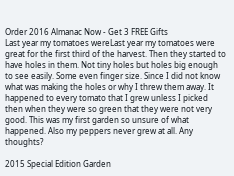Order 2016 Almanac Now - Get 3 FREE Gifts
Last year my tomatoes wereLast year my tomatoes were great for the first third of the harvest. Then they started to have holes in them. Not tiny holes but holes big enough to see easily. Some even finger size. Since I did not know what was making the holes or why I threw them away. It happened to every tomato that I grew unless I picked then when they were so green that they were not very good. This was my first garden so unsure of what happened. Also my peppers never grew at all. Any thoughts?

2015 Special Edition Garden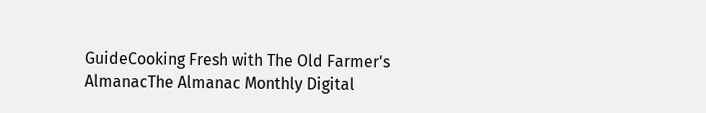GuideCooking Fresh with The Old Farmer's AlmanacThe Almanac Monthly Digital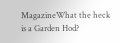MagazineWhat the heck is a Garden Hod?